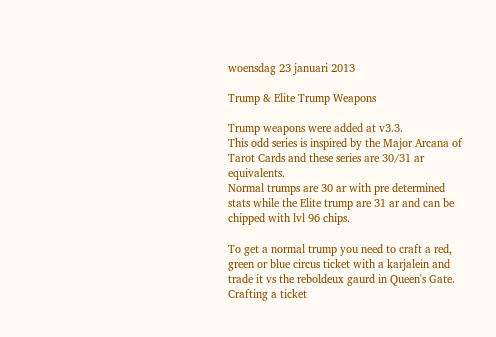woensdag 23 januari 2013

Trump & Elite Trump Weapons

Trump weapons were added at v3.3.
This odd series is inspired by the Major Arcana of Tarot Cards and these series are 30/31 ar equivalents.
Normal trumps are 30 ar with pre determined stats while the Elite trump are 31 ar and can be chipped with lvl 96 chips.

To get a normal trump you need to craft a red, green or blue circus ticket with a karjalein and trade it vs the reboldeux gaurd in Queen's Gate.
Crafting a ticket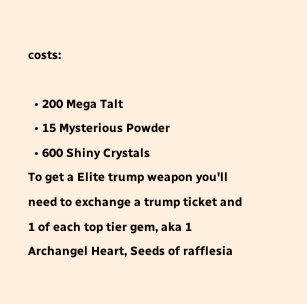costs:

  • 200 Mega Talt
  • 15 Mysterious Powder
  • 600 Shiny Crystals
To get a Elite trump weapon you'll need to exchange a trump ticket and 1 of each top tier gem, aka 1 Archangel Heart, Seeds of rafflesia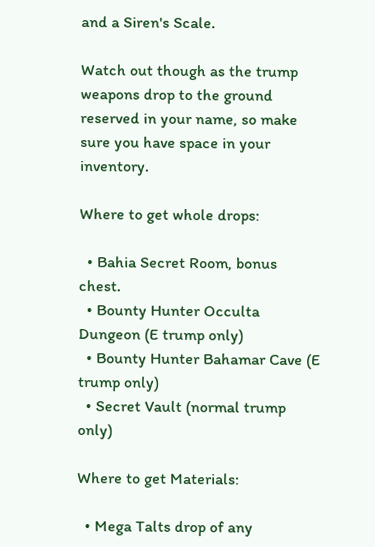and a Siren's Scale.

Watch out though as the trump weapons drop to the ground reserved in your name, so make sure you have space in your inventory.

Where to get whole drops:

  • Bahia Secret Room, bonus chest.
  • Bounty Hunter Occulta Dungeon (E trump only)
  • Bounty Hunter Bahamar Cave (E trump only)
  • Secret Vault (normal trump only)

Where to get Materials:

  • Mega Talts drop of any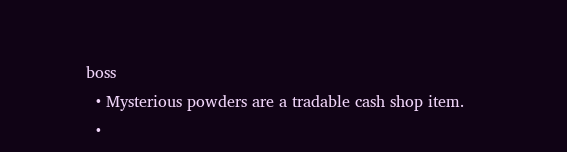boss
  • Mysterious powders are a tradable cash shop item.
  •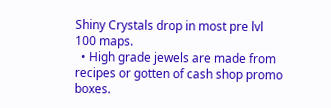Shiny Crystals drop in most pre lvl 100 maps.
  • High grade jewels are made from recipes or gotten of cash shop promo boxes.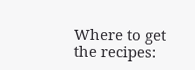Where to get the recipes: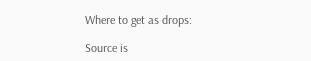Where to get as drops:

Source is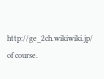http://ge_2ch.wikiwiki.jp/ of course.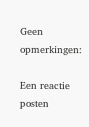Geen opmerkingen:

Een reactie posten